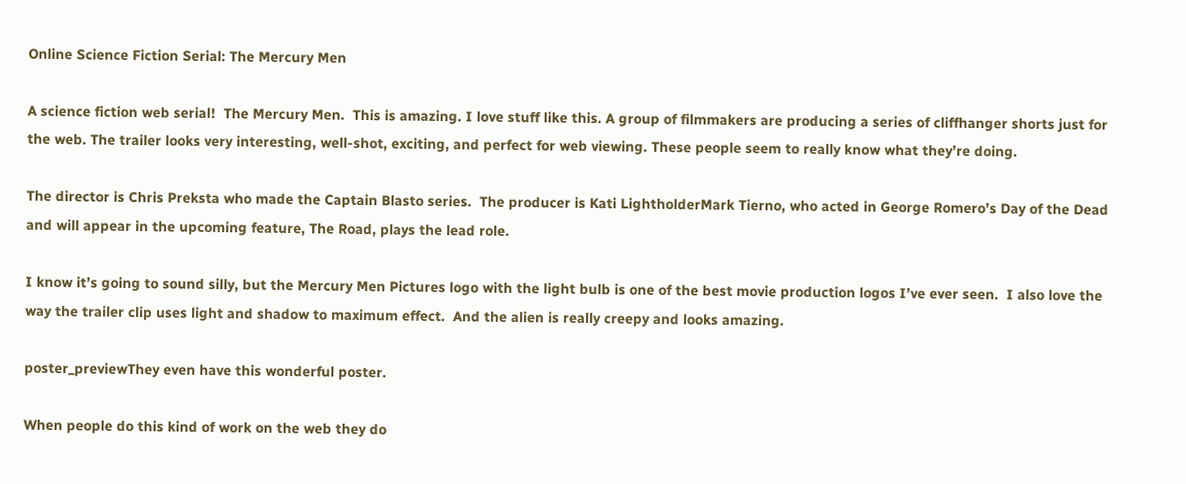Online Science Fiction Serial: The Mercury Men

A science fiction web serial!  The Mercury Men.  This is amazing. I love stuff like this. A group of filmmakers are producing a series of cliffhanger shorts just for the web. The trailer looks very interesting, well-shot, exciting, and perfect for web viewing. These people seem to really know what they’re doing.

The director is Chris Preksta who made the Captain Blasto series.  The producer is Kati LightholderMark Tierno, who acted in George Romero’s Day of the Dead and will appear in the upcoming feature, The Road, plays the lead role.

I know it’s going to sound silly, but the Mercury Men Pictures logo with the light bulb is one of the best movie production logos I’ve ever seen.  I also love the way the trailer clip uses light and shadow to maximum effect.  And the alien is really creepy and looks amazing.

poster_previewThey even have this wonderful poster.

When people do this kind of work on the web they do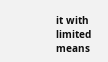it with limited means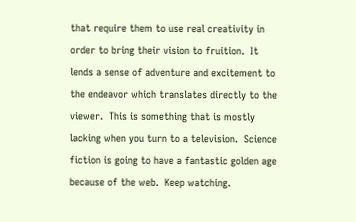that require them to use real creativity in order to bring their vision to fruition.  It lends a sense of adventure and excitement to the endeavor which translates directly to the viewer.  This is something that is mostly lacking when you turn to a television.  Science fiction is going to have a fantastic golden age because of the web.  Keep watching.